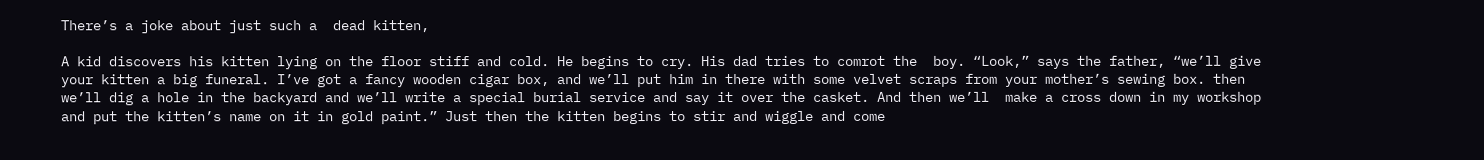There’s a joke about just such a  dead kitten,

A kid discovers his kitten lying on the floor stiff and cold. He begins to cry. His dad tries to comrot the  boy. “Look,” says the father, “we’ll give your kitten a big funeral. I’ve got a fancy wooden cigar box, and we’ll put him in there with some velvet scraps from your mother’s sewing box. then we’ll dig a hole in the backyard and we’ll write a special burial service and say it over the casket. And then we’ll  make a cross down in my workshop and put the kitten’s name on it in gold paint.” Just then the kitten begins to stir and wiggle and come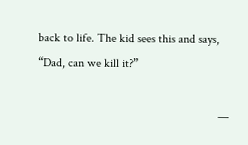back to life. The kid sees this and says, “Dad, can we kill it?”

                                                            —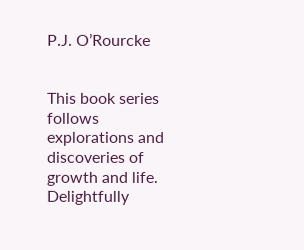P.J. O’Rourcke


This book series follows explorations and discoveries of growth and life. Delightfully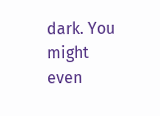dark. You might even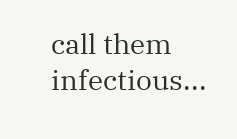call them infectious...